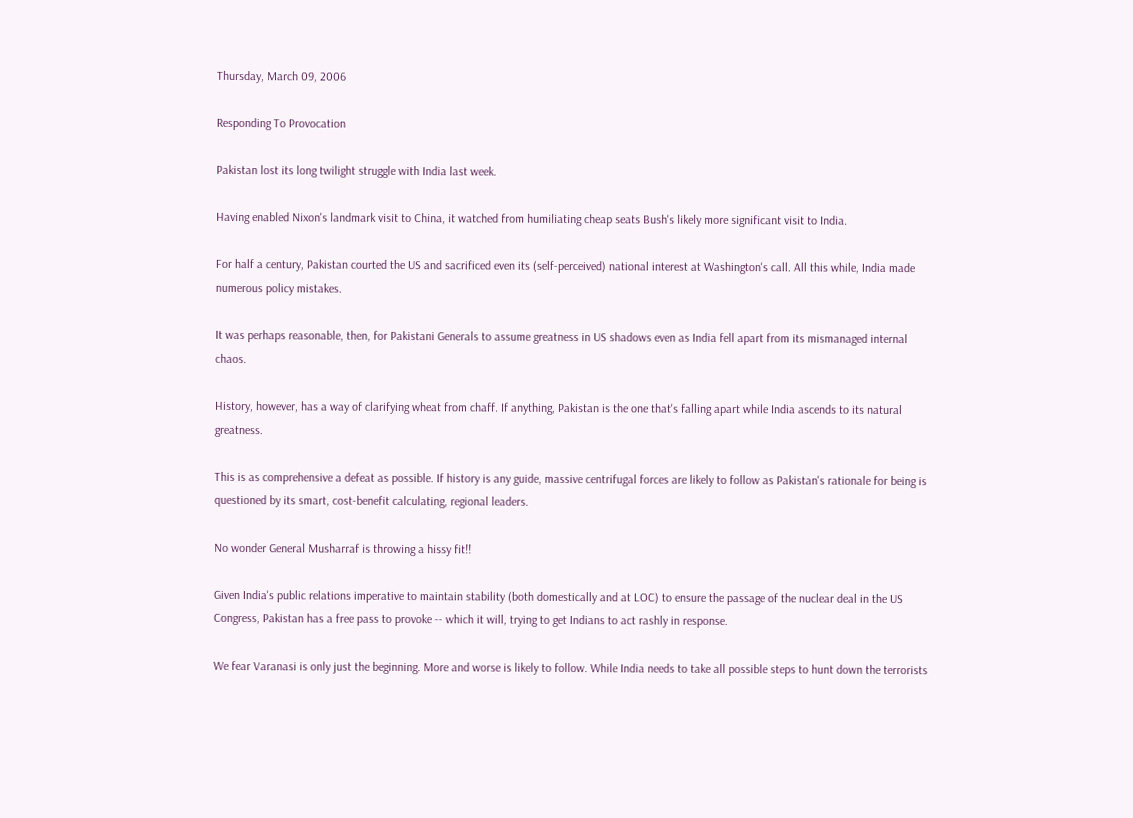Thursday, March 09, 2006

Responding To Provocation

Pakistan lost its long twilight struggle with India last week.

Having enabled Nixon's landmark visit to China, it watched from humiliating cheap seats Bush's likely more significant visit to India.

For half a century, Pakistan courted the US and sacrificed even its (self-perceived) national interest at Washington's call. All this while, India made numerous policy mistakes.

It was perhaps reasonable, then, for Pakistani Generals to assume greatness in US shadows even as India fell apart from its mismanaged internal chaos.

History, however, has a way of clarifying wheat from chaff. If anything, Pakistan is the one that's falling apart while India ascends to its natural greatness.

This is as comprehensive a defeat as possible. If history is any guide, massive centrifugal forces are likely to follow as Pakistan's rationale for being is questioned by its smart, cost-benefit calculating, regional leaders.

No wonder General Musharraf is throwing a hissy fit!!

Given India's public relations imperative to maintain stability (both domestically and at LOC) to ensure the passage of the nuclear deal in the US Congress, Pakistan has a free pass to provoke -- which it will, trying to get Indians to act rashly in response.

We fear Varanasi is only just the beginning. More and worse is likely to follow. While India needs to take all possible steps to hunt down the terrorists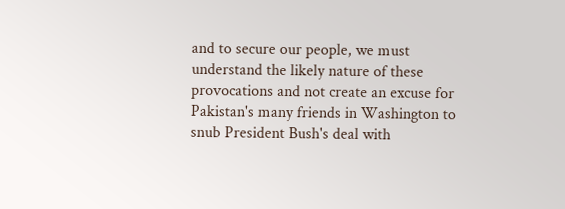and to secure our people, we must understand the likely nature of these provocations and not create an excuse for Pakistan's many friends in Washington to snub President Bush's deal with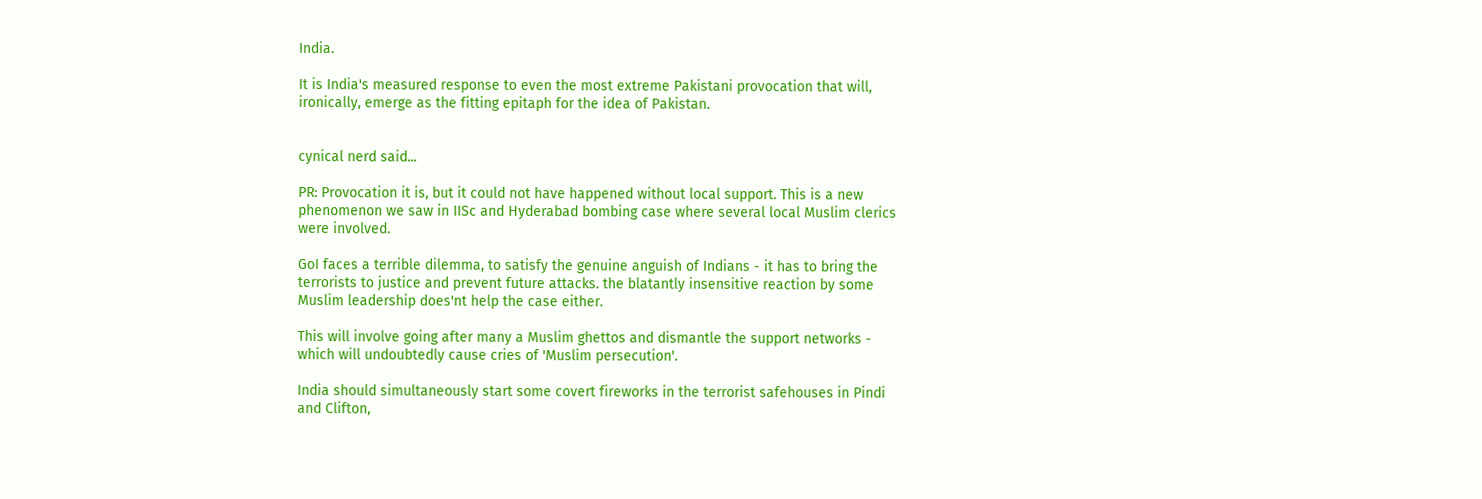India.

It is India's measured response to even the most extreme Pakistani provocation that will, ironically, emerge as the fitting epitaph for the idea of Pakistan.


cynical nerd said...

PR: Provocation it is, but it could not have happened without local support. This is a new phenomenon we saw in IISc and Hyderabad bombing case where several local Muslim clerics were involved.

GoI faces a terrible dilemma, to satisfy the genuine anguish of Indians - it has to bring the terrorists to justice and prevent future attacks. the blatantly insensitive reaction by some Muslim leadership does'nt help the case either.

This will involve going after many a Muslim ghettos and dismantle the support networks - which will undoubtedly cause cries of 'Muslim persecution'.

India should simultaneously start some covert fireworks in the terrorist safehouses in Pindi and Clifton,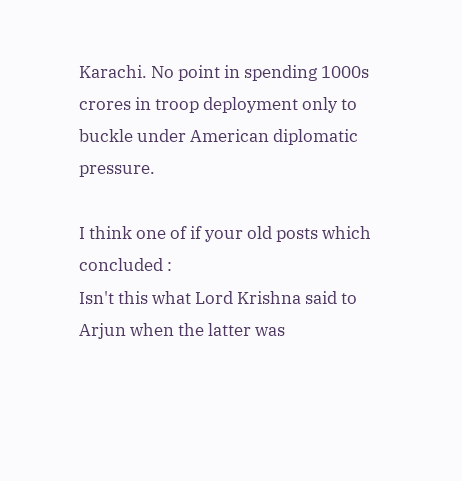Karachi. No point in spending 1000s crores in troop deployment only to buckle under American diplomatic pressure.

I think one of if your old posts which concluded :
Isn't this what Lord Krishna said to Arjun when the latter was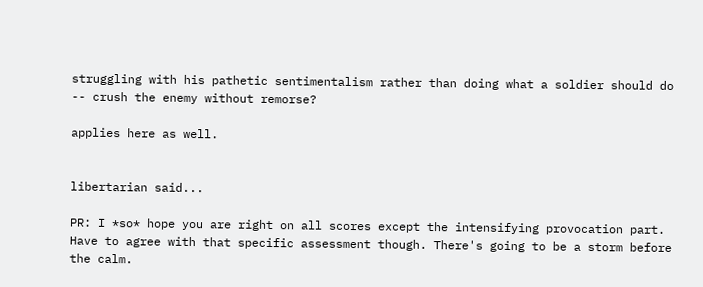struggling with his pathetic sentimentalism rather than doing what a soldier should do -- crush the enemy without remorse?

applies here as well.


libertarian said...

PR: I *so* hope you are right on all scores except the intensifying provocation part. Have to agree with that specific assessment though. There's going to be a storm before the calm.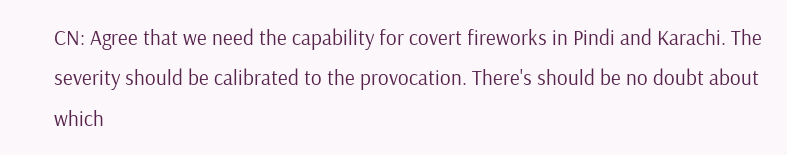CN: Agree that we need the capability for covert fireworks in Pindi and Karachi. The severity should be calibrated to the provocation. There's should be no doubt about which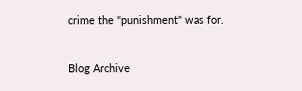crime the "punishment" was for.


Blog Archive